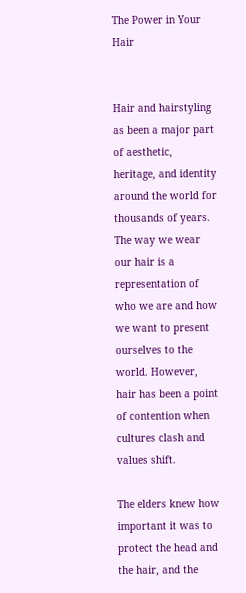The Power in Your Hair


Hair and hairstyling as been a major part of aesthetic, heritage, and identity around the world for thousands of years. The way we wear our hair is a representation of who we are and how we want to present ourselves to the world. However, hair has been a point of contention when cultures clash and values shift.

The elders knew how important it was to protect the head and the hair, and the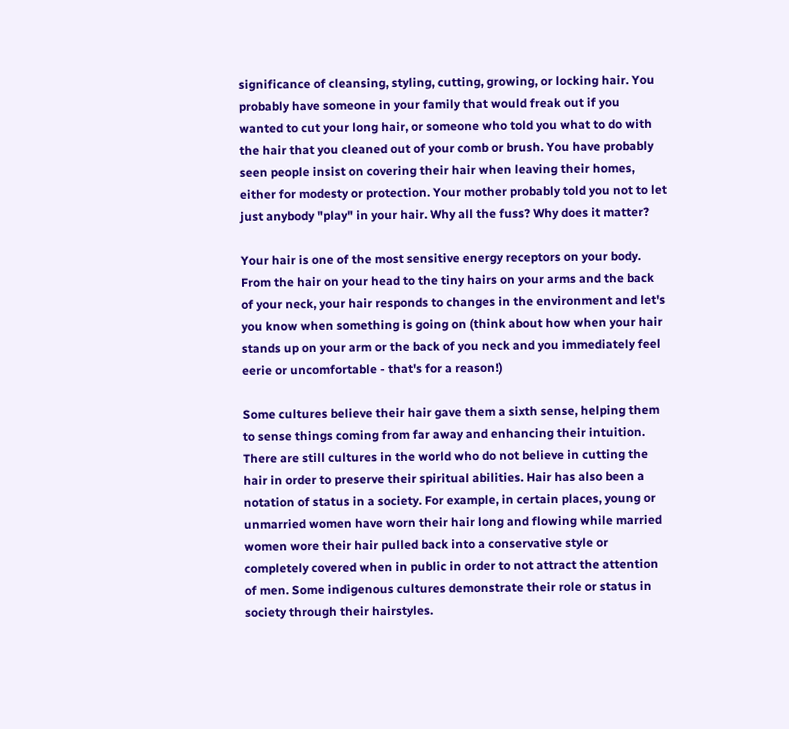significance of cleansing, styling, cutting, growing, or locking hair. You probably have someone in your family that would freak out if you wanted to cut your long hair, or someone who told you what to do with the hair that you cleaned out of your comb or brush. You have probably seen people insist on covering their hair when leaving their homes, either for modesty or protection. Your mother probably told you not to let just anybody "play" in your hair. Why all the fuss? Why does it matter?

Your hair is one of the most sensitive energy receptors on your body. From the hair on your head to the tiny hairs on your arms and the back of your neck, your hair responds to changes in the environment and let's you know when something is going on (think about how when your hair stands up on your arm or the back of you neck and you immediately feel eerie or uncomfortable - that's for a reason!)

Some cultures believe their hair gave them a sixth sense, helping them to sense things coming from far away and enhancing their intuition. There are still cultures in the world who do not believe in cutting the hair in order to preserve their spiritual abilities. Hair has also been a notation of status in a society. For example, in certain places, young or unmarried women have worn their hair long and flowing while married women wore their hair pulled back into a conservative style or completely covered when in public in order to not attract the attention of men. Some indigenous cultures demonstrate their role or status in society through their hairstyles.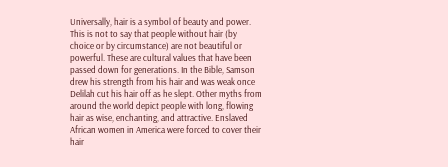Universally, hair is a symbol of beauty and power. This is not to say that people without hair (by choice or by circumstance) are not beautiful or powerful. These are cultural values that have been passed down for generations. In the Bible, Samson drew his strength from his hair and was weak once Delilah cut his hair off as he slept. Other myths from around the world depict people with long, flowing hair as wise, enchanting, and attractive. Enslaved African women in America were forced to cover their hair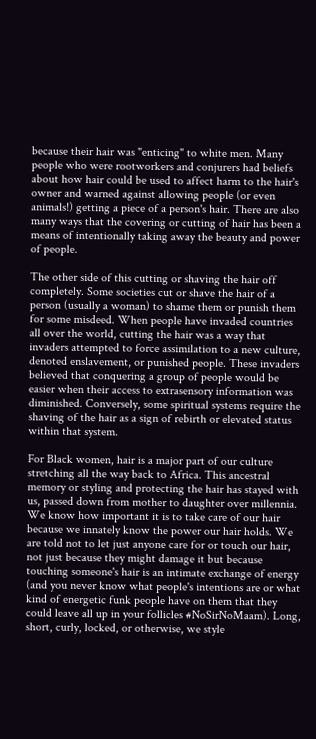because their hair was "enticing" to white men. Many people who were rootworkers and conjurers had beliefs about how hair could be used to affect harm to the hair's owner and warned against allowing people (or even animals!) getting a piece of a person's hair. There are also many ways that the covering or cutting of hair has been a means of intentionally taking away the beauty and power of people.

The other side of this cutting or shaving the hair off completely. Some societies cut or shave the hair of a person (usually a woman) to shame them or punish them for some misdeed. When people have invaded countries all over the world, cutting the hair was a way that invaders attempted to force assimilation to a new culture, denoted enslavement, or punished people. These invaders believed that conquering a group of people would be easier when their access to extrasensory information was diminished. Conversely, some spiritual systems require the shaving of the hair as a sign of rebirth or elevated status within that system.

For Black women, hair is a major part of our culture stretching all the way back to Africa. This ancestral memory or styling and protecting the hair has stayed with us, passed down from mother to daughter over millennia. We know how important it is to take care of our hair because we innately know the power our hair holds. We are told not to let just anyone care for or touch our hair, not just because they might damage it but because touching someone's hair is an intimate exchange of energy (and you never know what people's intentions are or what kind of energetic funk people have on them that they could leave all up in your follicles #NoSirNoMaam). Long, short, curly, locked, or otherwise, we style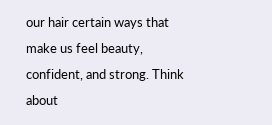our hair certain ways that make us feel beauty, confident, and strong. Think about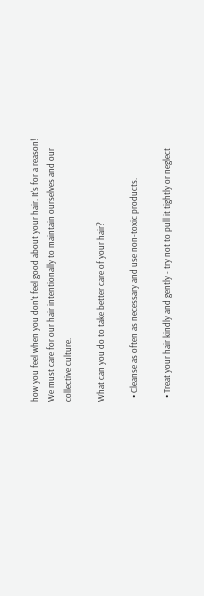how you feel when you don't feel good about your hair. It's for a reason! We must care for our hair intentionally to maintain ourselves and our collective culture.

What can you do to take better care of your hair?

  • Cleanse as often as necessary and use non-toxic products.

  • Treat your hair kindly and gently - try not to pull it tightly or neglect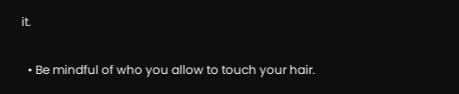it.

  • Be mindful of who you allow to touch your hair.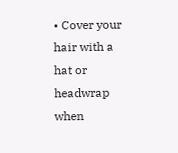• Cover your hair with a hat or headwrap when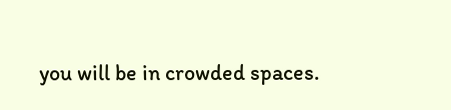you will be in crowded spaces.